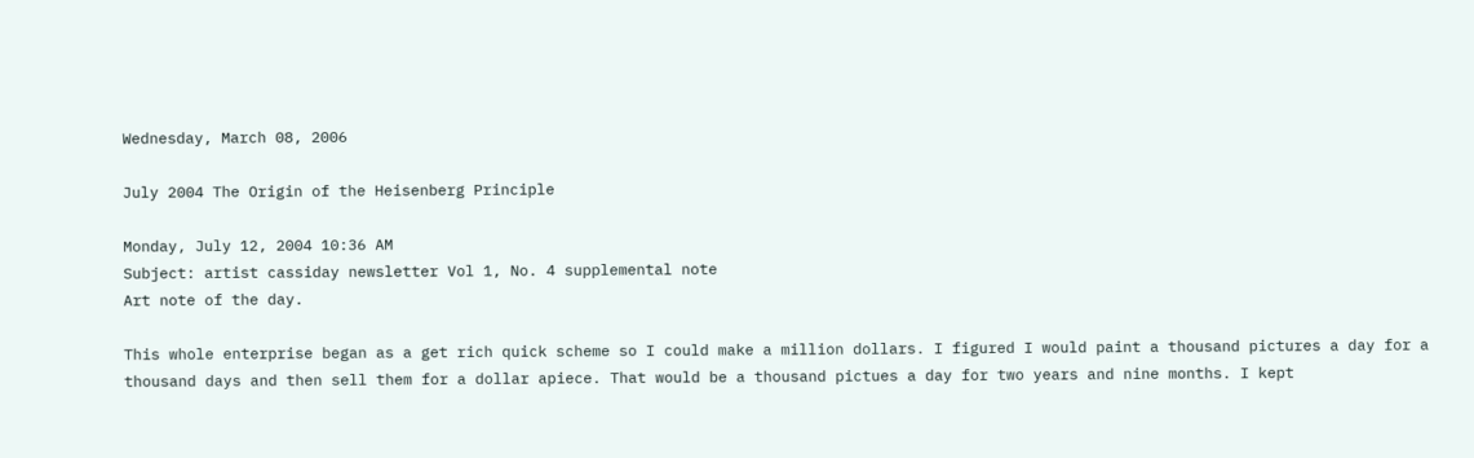Wednesday, March 08, 2006

July 2004 The Origin of the Heisenberg Principle

Monday, July 12, 2004 10:36 AM
Subject: artist cassiday newsletter Vol 1, No. 4 supplemental note
Art note of the day.

This whole enterprise began as a get rich quick scheme so I could make a million dollars. I figured I would paint a thousand pictures a day for a thousand days and then sell them for a dollar apiece. That would be a thousand pictues a day for two years and nine months. I kept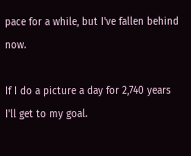pace for a while, but I've fallen behind now.

If I do a picture a day for 2,740 years I'll get to my goal.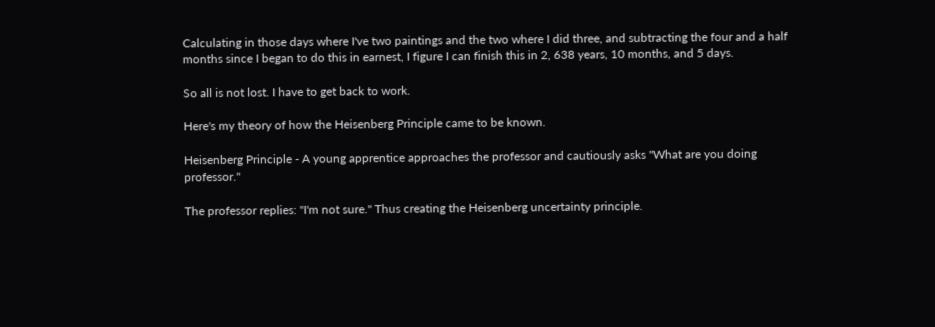Calculating in those days where I've two paintings and the two where I did three, and subtracting the four and a half months since I began to do this in earnest, I figure I can finish this in 2, 638 years, 10 months, and 5 days.

So all is not lost. I have to get back to work.

Here's my theory of how the Heisenberg Principle came to be known.

Heisenberg Principle - A young apprentice approaches the professor and cautiously asks "What are you doing professor."

The professor replies: "I'm not sure." Thus creating the Heisenberg uncertainty principle.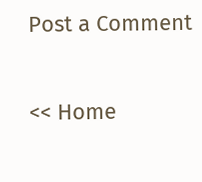Post a Comment

<< Home